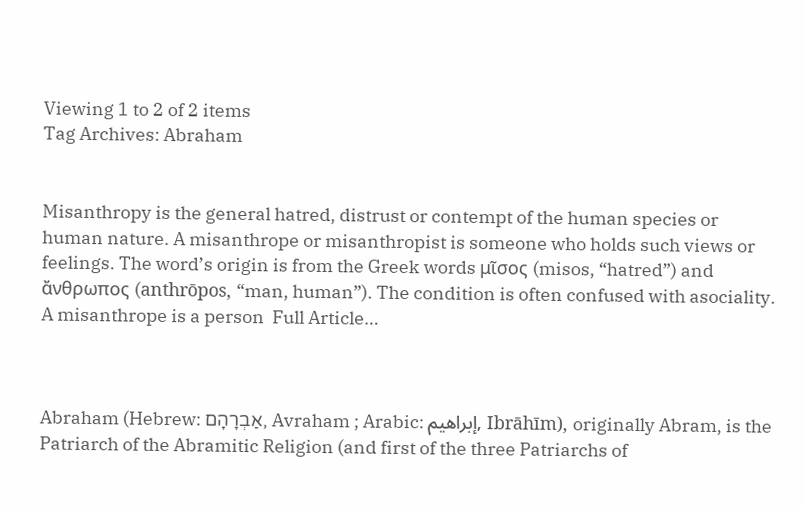Viewing 1 to 2 of 2 items
Tag Archives: Abraham


Misanthropy is the general hatred, distrust or contempt of the human species or human nature. A misanthrope or misanthropist is someone who holds such views or feelings. The word’s origin is from the Greek words μῖσος (misos, “hatred”) and ἄνθρωπος (anthrōpos, “man, human”). The condition is often confused with asociality. A misanthrope is a person  Full Article…



Abraham (Hebrew: אַבְרָהָם, Avraham ; Arabic: إبراهيم, Ibrāhīm), originally Abram, is the Patriarch of the Abramitic Religion (and first of the three Patriarchs of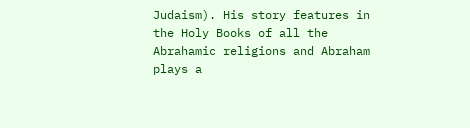Judaism). His story features in the Holy Books of all the Abrahamic religions and Abraham plays a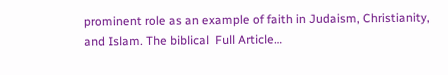prominent role as an example of faith in Judaism, Christianity, and Islam. The biblical  Full Article…